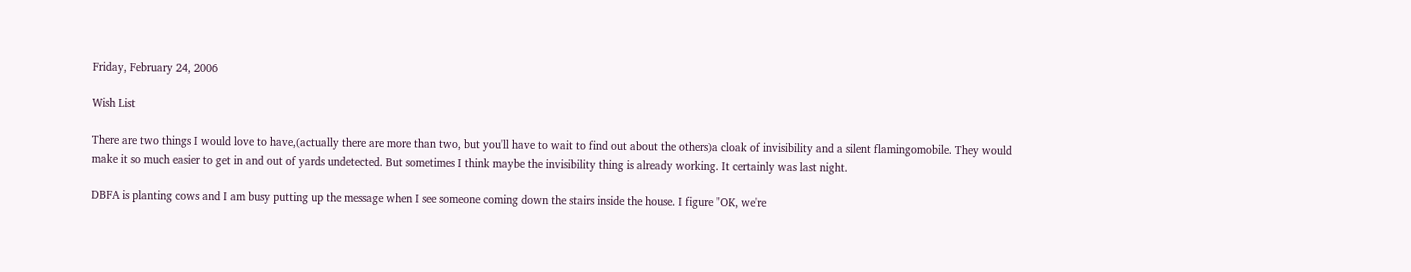Friday, February 24, 2006

Wish List

There are two things I would love to have,(actually there are more than two, but you'll have to wait to find out about the others)a cloak of invisibility and a silent flamingomobile. They would make it so much easier to get in and out of yards undetected. But sometimes I think maybe the invisibility thing is already working. It certainly was last night.

DBFA is planting cows and I am busy putting up the message when I see someone coming down the stairs inside the house. I figure "OK, we're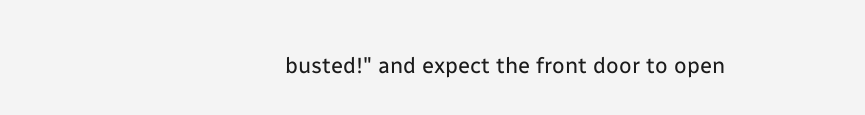busted!" and expect the front door to open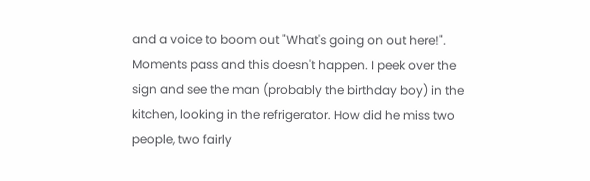and a voice to boom out "What's going on out here!". Moments pass and this doesn't happen. I peek over the sign and see the man (probably the birthday boy) in the kitchen, looking in the refrigerator. How did he miss two people, two fairly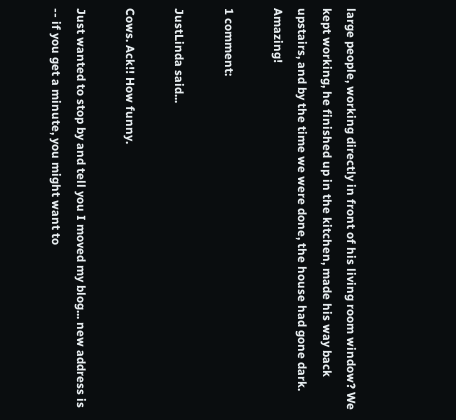large people, working directly in front of his living room window? We kept working, he finished up in the kitchen, made his way back upstairs, and by the time we were done, the house had gone dark. Amazing!

1 comment:

JustLinda said...

Cows. Ack!! How funny.

Just wanted to stop by and tell you I moved my blog... new address is -- if you get a minute, you might want to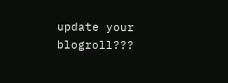update your blogroll???